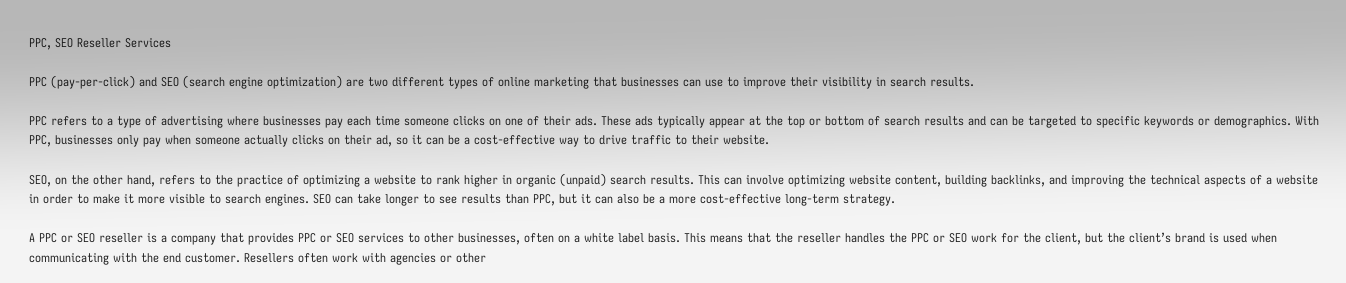PPC, SEO Reseller Services

PPC (pay-per-click) and SEO (search engine optimization) are two different types of online marketing that businesses can use to improve their visibility in search results.

PPC refers to a type of advertising where businesses pay each time someone clicks on one of their ads. These ads typically appear at the top or bottom of search results and can be targeted to specific keywords or demographics. With PPC, businesses only pay when someone actually clicks on their ad, so it can be a cost-effective way to drive traffic to their website.

SEO, on the other hand, refers to the practice of optimizing a website to rank higher in organic (unpaid) search results. This can involve optimizing website content, building backlinks, and improving the technical aspects of a website in order to make it more visible to search engines. SEO can take longer to see results than PPC, but it can also be a more cost-effective long-term strategy.

A PPC or SEO reseller is a company that provides PPC or SEO services to other businesses, often on a white label basis. This means that the reseller handles the PPC or SEO work for the client, but the client’s brand is used when communicating with the end customer. Resellers often work with agencies or other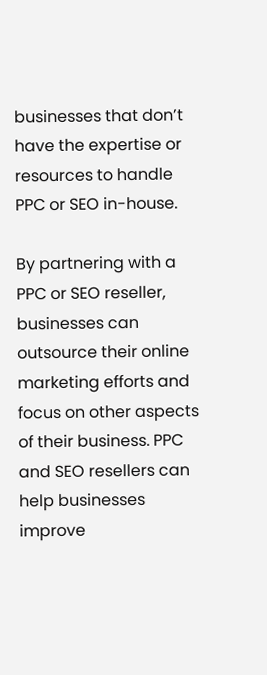businesses that don’t have the expertise or resources to handle PPC or SEO in-house.

By partnering with a PPC or SEO reseller, businesses can outsource their online marketing efforts and focus on other aspects of their business. PPC and SEO resellers can help businesses improve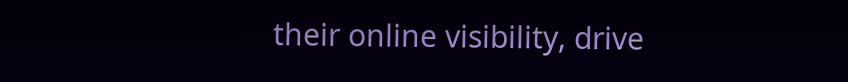their online visibility, drive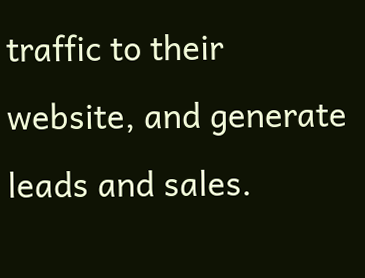traffic to their website, and generate leads and sales.